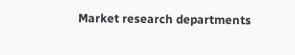Market research departments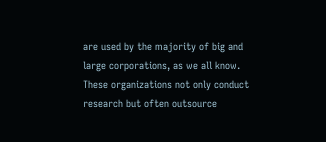are used by the majority of big and large corporations, as we all know. These organizations not only conduct research but often outsource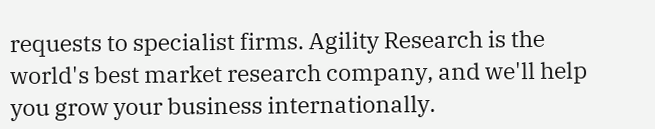requests to specialist firms. Agility Research is the world's best market research company, and we'll help you grow your business internationally.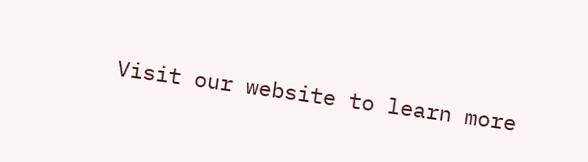Visit our website to learn more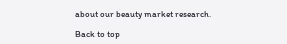about our beauty market research.

Back to top